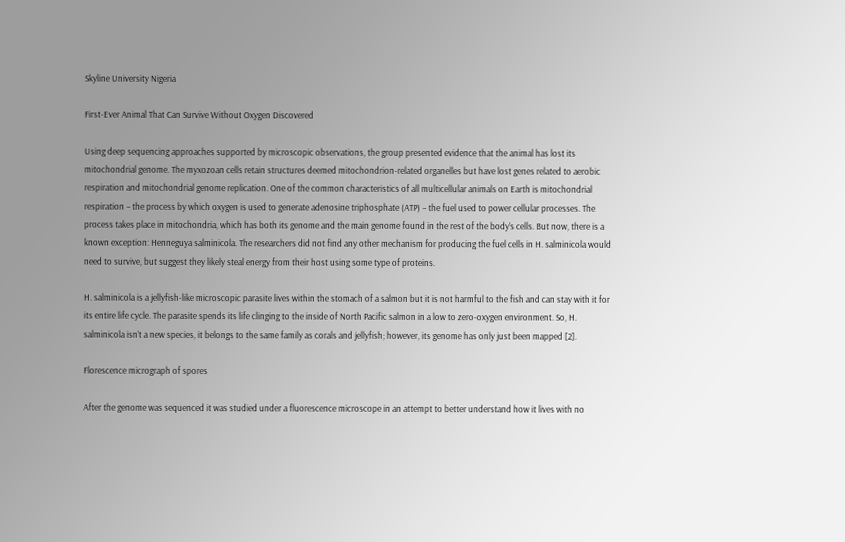Skyline University Nigeria

First-Ever Animal That Can Survive Without Oxygen Discovered

Using deep sequencing approaches supported by microscopic observations, the group presented evidence that the animal has lost its mitochondrial genome. The myxozoan cells retain structures deemed mitochondrion-related organelles but have lost genes related to aerobic respiration and mitochondrial genome replication. One of the common characteristics of all multicellular animals on Earth is mitochondrial respiration – the process by which oxygen is used to generate adenosine triphosphate (ATP) – the fuel used to power cellular processes. The process takes place in mitochondria, which has both its genome and the main genome found in the rest of the body’s cells. But now, there is a known exception: Henneguya salminicola. The researchers did not find any other mechanism for producing the fuel cells in H. salminicola would need to survive, but suggest they likely steal energy from their host using some type of proteins.

H. salminicola is a jellyfish-like microscopic parasite lives within the stomach of a salmon but it is not harmful to the fish and can stay with it for its entire life cycle. The parasite spends its life clinging to the inside of North Pacific salmon in a low to zero-oxygen environment. So, H. salminicola isn’t a new species, it belongs to the same family as corals and jellyfish; however, its genome has only just been mapped [2].

Florescence micrograph of spores

After the genome was sequenced it was studied under a fluorescence microscope in an attempt to better understand how it lives with no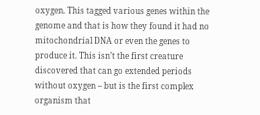oxygen. This tagged various genes within the genome and that is how they found it had no mitochondrial DNA or even the genes to produce it. This isn’t the first creature discovered that can go extended periods without oxygen – but is the first complex organism that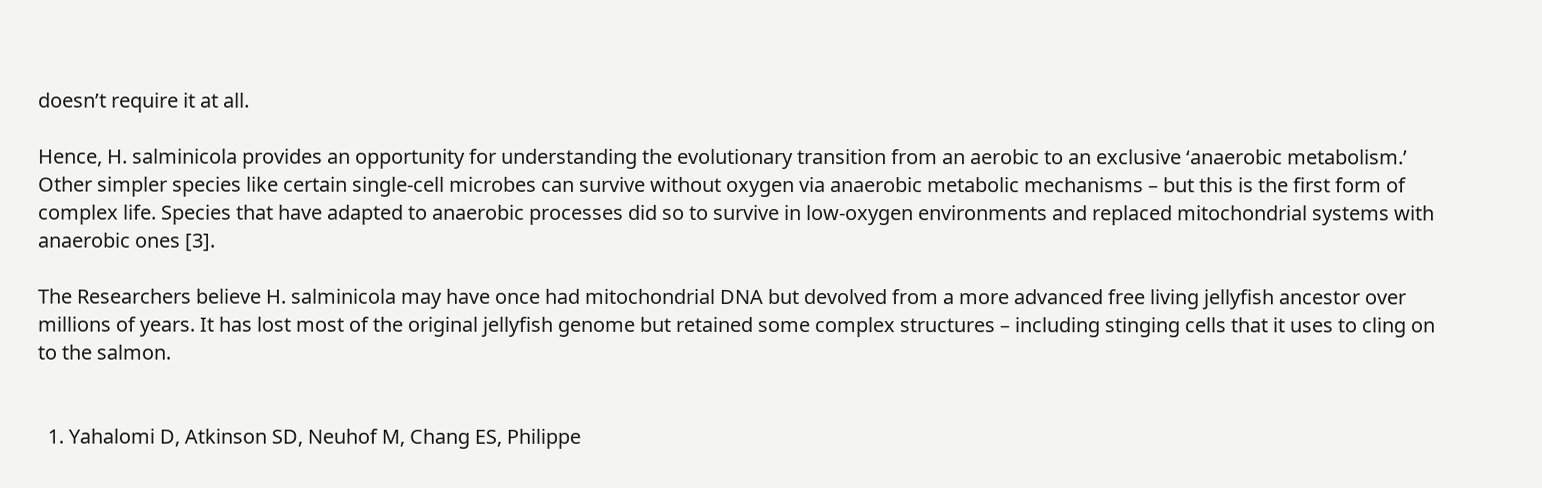doesn’t require it at all.

Hence, H. salminicola provides an opportunity for understanding the evolutionary transition from an aerobic to an exclusive ‘anaerobic metabolism.’ Other simpler species like certain single-cell microbes can survive without oxygen via anaerobic metabolic mechanisms – but this is the first form of complex life. Species that have adapted to anaerobic processes did so to survive in low-oxygen environments and replaced mitochondrial systems with anaerobic ones [3].

The Researchers believe H. salminicola may have once had mitochondrial DNA but devolved from a more advanced free living jellyfish ancestor over millions of years. It has lost most of the original jellyfish genome but retained some complex structures – including stinging cells that it uses to cling on to the salmon.


  1. Yahalomi D, Atkinson SD, Neuhof M, Chang ES, Philippe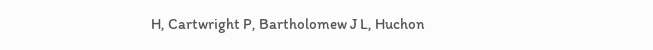H, Cartwright P, Bartholomew J L, Huchon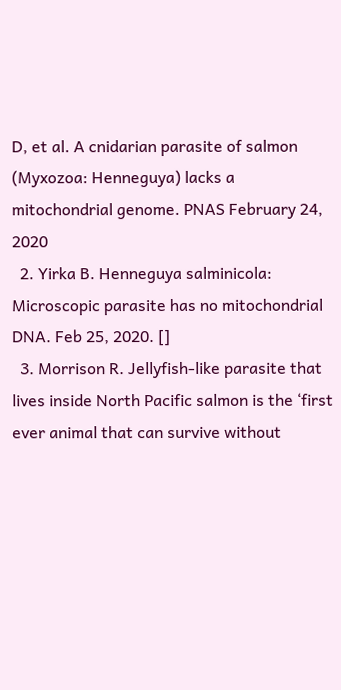D, et al. A cnidarian parasite of salmon (Myxozoa: Henneguya) lacks a mitochondrial genome. PNAS February 24, 2020
  2. Yirka B. Henneguya salminicola: Microscopic parasite has no mitochondrial DNA. Feb 25, 2020. []
  3. Morrison R. Jellyfish-like parasite that lives inside North Pacific salmon is the ‘first ever animal that can survive without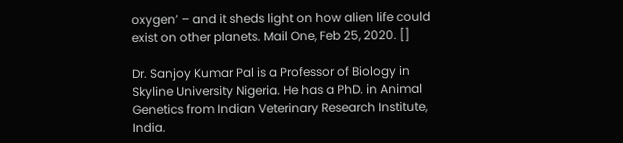oxygen’ – and it sheds light on how alien life could exist on other planets. Mail One, Feb 25, 2020. []

Dr. Sanjoy Kumar Pal is a Professor of Biology in Skyline University Nigeria. He has a PhD. in Animal Genetics from Indian Veterinary Research Institute, India.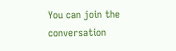You can join the conversation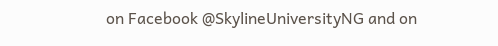on Facebook @SkylineUniversityNG and on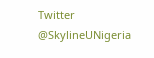Twitter @SkylineUNigeria